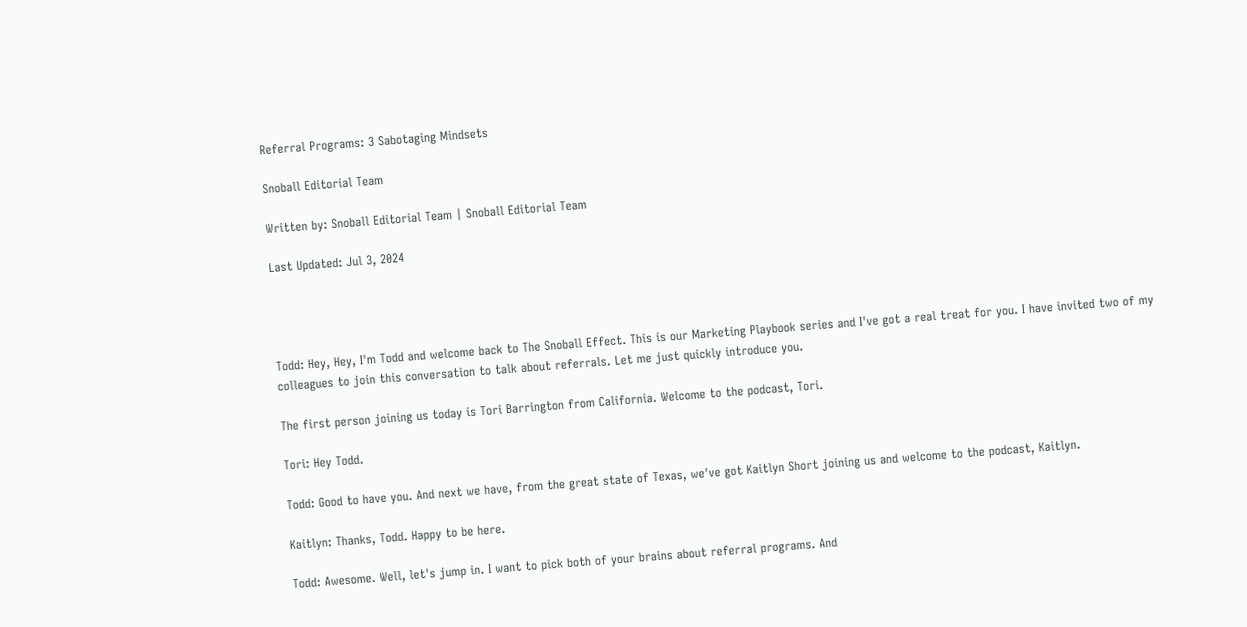Referral Programs: 3 Sabotaging Mindsets

Snoball Editorial Team

Written by: Snoball Editorial Team | Snoball Editorial Team

Last Updated: Jul 3, 2024




Todd: Hey, Hey, I'm Todd and welcome back to The Snoball Effect. This is our Marketing Playbook series and I've got a real treat for you. I have invited two of my colleagues to join this conversation to talk about referrals. Let me just quickly introduce you.

The first person joining us today is Tori Barrington from California. Welcome to the podcast, Tori.

Tori: Hey Todd.

Todd: Good to have you. And next we have, from the great state of Texas, we've got Kaitlyn Short joining us and welcome to the podcast, Kaitlyn.

Kaitlyn: Thanks, Todd. Happy to be here.

Todd: Awesome. Well, let's jump in. I want to pick both of your brains about referral programs. And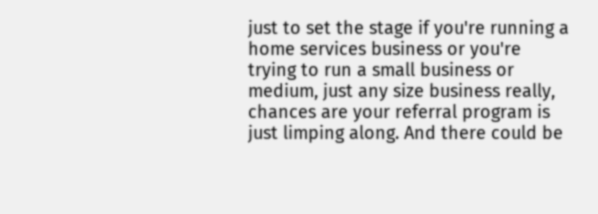just to set the stage if you're running a home services business or you're trying to run a small business or medium, just any size business really, chances are your referral program is just limping along. And there could be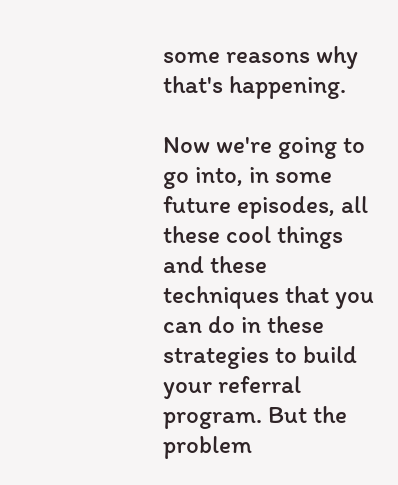some reasons why that's happening.

Now we're going to go into, in some future episodes, all these cool things and these techniques that you can do in these strategies to build your referral program. But the problem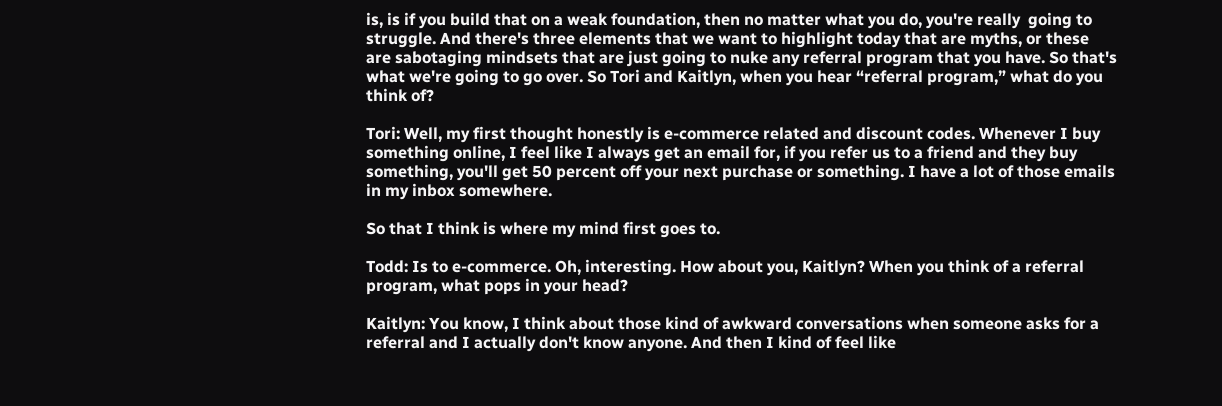is, is if you build that on a weak foundation, then no matter what you do, you're really  going to struggle. And there's three elements that we want to highlight today that are myths, or these are sabotaging mindsets that are just going to nuke any referral program that you have. So that's what we're going to go over. So Tori and Kaitlyn, when you hear “referral program,” what do you think of?

Tori: Well, my first thought honestly is e-commerce related and discount codes. Whenever I buy something online, I feel like I always get an email for, if you refer us to a friend and they buy something, you'll get 50 percent off your next purchase or something. I have a lot of those emails in my inbox somewhere.

So that I think is where my mind first goes to.

Todd: Is to e-commerce. Oh, interesting. How about you, Kaitlyn? When you think of a referral program, what pops in your head?

Kaitlyn: You know, I think about those kind of awkward conversations when someone asks for a referral and I actually don't know anyone. And then I kind of feel like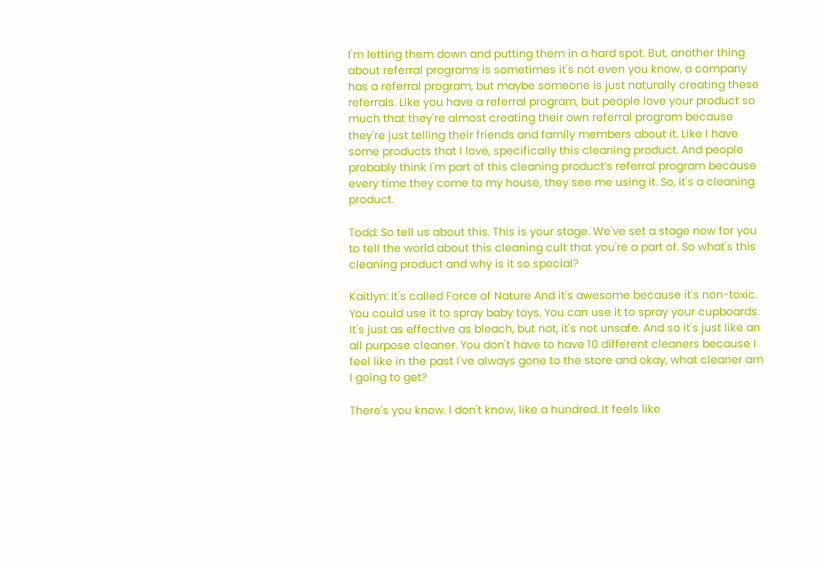I'm letting them down and putting them in a hard spot. But, another thing about referral programs is sometimes it's not even you know, a company has a referral program, but maybe someone is just naturally creating these referrals. Like you have a referral program, but people love your product so much that they're almost creating their own referral program because they're just telling their friends and family members about it. Like I have some products that I love, specifically this cleaning product. And people probably think I'm part of this cleaning product’s referral program because every time they come to my house, they see me using it. So, it's a cleaning product.

Todd: So tell us about this. This is your stage. We've set a stage now for you to tell the world about this cleaning cult that you're a part of. So what's this cleaning product and why is it so special?

Kaitlyn: It's called Force of Nature And it's awesome because it's non-toxic. You could use it to spray baby toys. You can use it to spray your cupboards. It's just as effective as bleach, but not, it's not unsafe. And so it's just like an all purpose cleaner. You don't have to have 10 different cleaners because I feel like in the past I've always gone to the store and okay, what cleaner am I going to get?

There's you know. I don't know, like a hundred. It feels like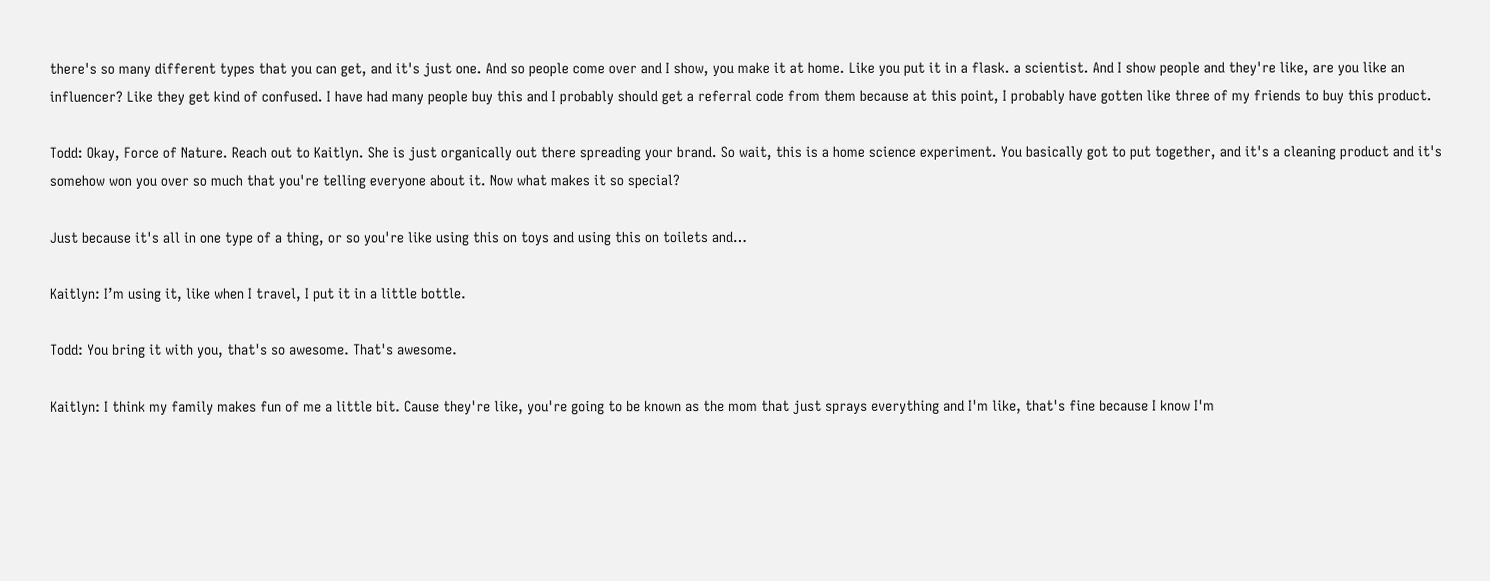there's so many different types that you can get, and it's just one. And so people come over and I show, you make it at home. Like you put it in a flask. a scientist. And I show people and they're like, are you like an influencer? Like they get kind of confused. I have had many people buy this and I probably should get a referral code from them because at this point, I probably have gotten like three of my friends to buy this product.

Todd: Okay, Force of Nature. Reach out to Kaitlyn. She is just organically out there spreading your brand. So wait, this is a home science experiment. You basically got to put together, and it's a cleaning product and it's somehow won you over so much that you're telling everyone about it. Now what makes it so special?

Just because it's all in one type of a thing, or so you're like using this on toys and using this on toilets and…

Kaitlyn: I’m using it, like when I travel, I put it in a little bottle.

Todd: You bring it with you, that's so awesome. That's awesome.

Kaitlyn: I think my family makes fun of me a little bit. Cause they're like, you're going to be known as the mom that just sprays everything and I'm like, that's fine because I know I'm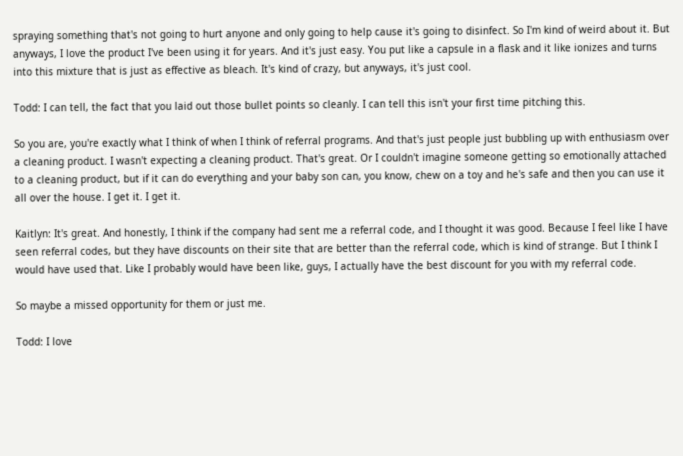spraying something that's not going to hurt anyone and only going to help cause it's going to disinfect. So I'm kind of weird about it. But anyways, I love the product I've been using it for years. And it's just easy. You put like a capsule in a flask and it like ionizes and turns into this mixture that is just as effective as bleach. It's kind of crazy, but anyways, it's just cool.

Todd: I can tell, the fact that you laid out those bullet points so cleanly. I can tell this isn't your first time pitching this.

So you are, you're exactly what I think of when I think of referral programs. And that's just people just bubbling up with enthusiasm over a cleaning product. I wasn't expecting a cleaning product. That's great. Or I couldn't imagine someone getting so emotionally attached to a cleaning product, but if it can do everything and your baby son can, you know, chew on a toy and he's safe and then you can use it all over the house. I get it. I get it.

Kaitlyn: It's great. And honestly, I think if the company had sent me a referral code, and I thought it was good. Because I feel like I have seen referral codes, but they have discounts on their site that are better than the referral code, which is kind of strange. But I think I would have used that. Like I probably would have been like, guys, I actually have the best discount for you with my referral code.

So maybe a missed opportunity for them or just me.

Todd: I love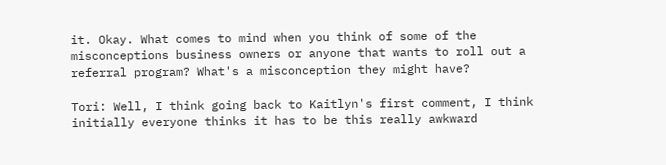it. Okay. What comes to mind when you think of some of the misconceptions business owners or anyone that wants to roll out a referral program? What's a misconception they might have?

Tori: Well, I think going back to Kaitlyn's first comment, I think initially everyone thinks it has to be this really awkward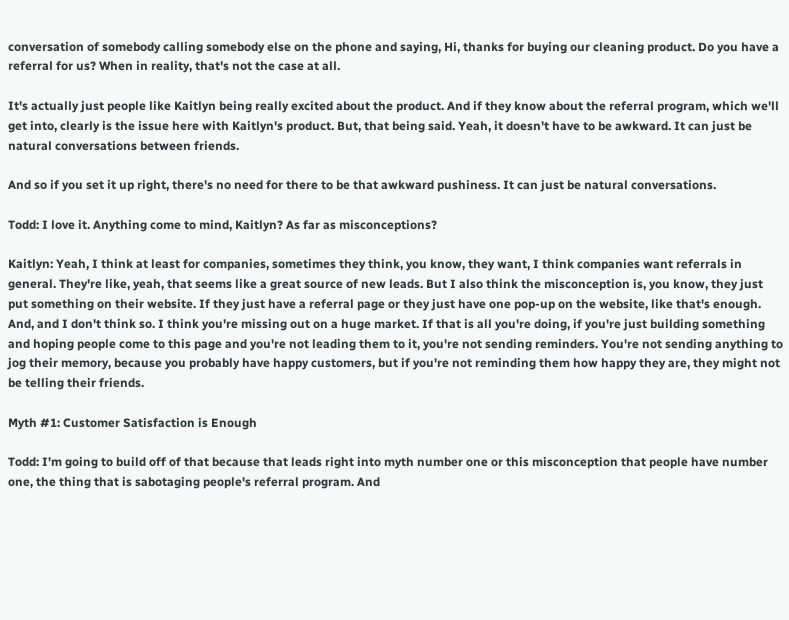conversation of somebody calling somebody else on the phone and saying, Hi, thanks for buying our cleaning product. Do you have a referral for us? When in reality, that's not the case at all.

It's actually just people like Kaitlyn being really excited about the product. And if they know about the referral program, which we'll get into, clearly is the issue here with Kaitlyn's product. But, that being said. Yeah, it doesn't have to be awkward. It can just be natural conversations between friends.

And so if you set it up right, there's no need for there to be that awkward pushiness. It can just be natural conversations.

Todd: I love it. Anything come to mind, Kaitlyn? As far as misconceptions?

Kaitlyn: Yeah, I think at least for companies, sometimes they think, you know, they want, I think companies want referrals in general. They're like, yeah, that seems like a great source of new leads. But I also think the misconception is, you know, they just put something on their website. If they just have a referral page or they just have one pop-up on the website, like that's enough. And, and I don't think so. I think you're missing out on a huge market. If that is all you're doing, if you're just building something and hoping people come to this page and you're not leading them to it, you're not sending reminders. You're not sending anything to jog their memory, because you probably have happy customers, but if you're not reminding them how happy they are, they might not be telling their friends.

Myth #1: Customer Satisfaction is Enough

Todd: I'm going to build off of that because that leads right into myth number one or this misconception that people have number one, the thing that is sabotaging people's referral program. And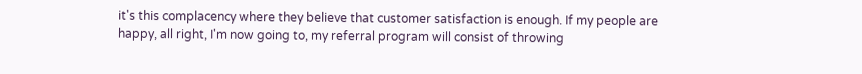it's this complacency where they believe that customer satisfaction is enough. If my people are happy, all right, I'm now going to, my referral program will consist of throwing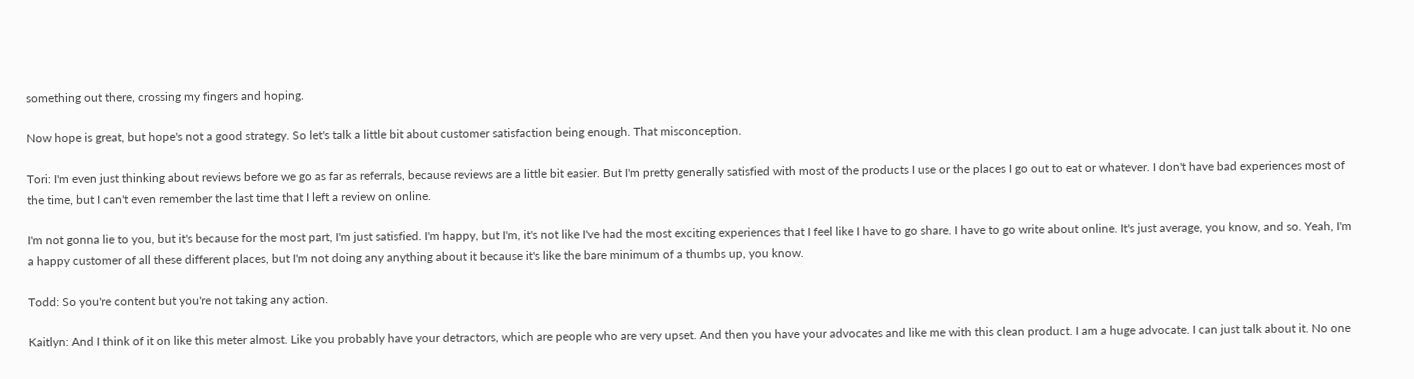something out there, crossing my fingers and hoping.

Now hope is great, but hope's not a good strategy. So let's talk a little bit about customer satisfaction being enough. That misconception.

Tori: I'm even just thinking about reviews before we go as far as referrals, because reviews are a little bit easier. But I'm pretty generally satisfied with most of the products I use or the places I go out to eat or whatever. I don't have bad experiences most of the time, but I can't even remember the last time that I left a review on online.

I'm not gonna lie to you, but it's because for the most part, I'm just satisfied. I'm happy, but I'm, it's not like I've had the most exciting experiences that I feel like I have to go share. I have to go write about online. It's just average, you know, and so. Yeah, I'm a happy customer of all these different places, but I'm not doing any anything about it because it's like the bare minimum of a thumbs up, you know.

Todd: So you're content but you're not taking any action.

Kaitlyn: And I think of it on like this meter almost. Like you probably have your detractors, which are people who are very upset. And then you have your advocates and like me with this clean product. I am a huge advocate. I can just talk about it. No one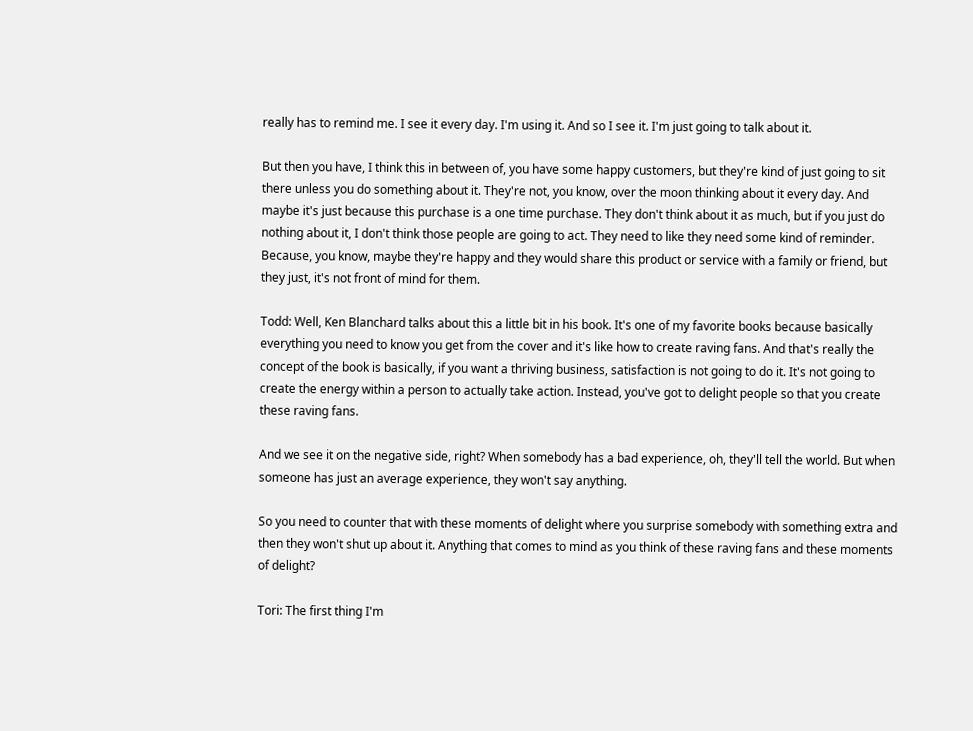really has to remind me. I see it every day. I'm using it. And so I see it. I'm just going to talk about it.

But then you have, I think this in between of, you have some happy customers, but they're kind of just going to sit there unless you do something about it. They're not, you know, over the moon thinking about it every day. And maybe it's just because this purchase is a one time purchase. They don't think about it as much, but if you just do nothing about it, I don't think those people are going to act. They need to like they need some kind of reminder. Because, you know, maybe they're happy and they would share this product or service with a family or friend, but they just, it's not front of mind for them.

Todd: Well, Ken Blanchard talks about this a little bit in his book. It's one of my favorite books because basically everything you need to know you get from the cover and it's like how to create raving fans. And that's really the concept of the book is basically, if you want a thriving business, satisfaction is not going to do it. It's not going to create the energy within a person to actually take action. Instead, you've got to delight people so that you create these raving fans.

And we see it on the negative side, right? When somebody has a bad experience, oh, they'll tell the world. But when someone has just an average experience, they won't say anything.

So you need to counter that with these moments of delight where you surprise somebody with something extra and then they won't shut up about it. Anything that comes to mind as you think of these raving fans and these moments of delight?

Tori: The first thing I'm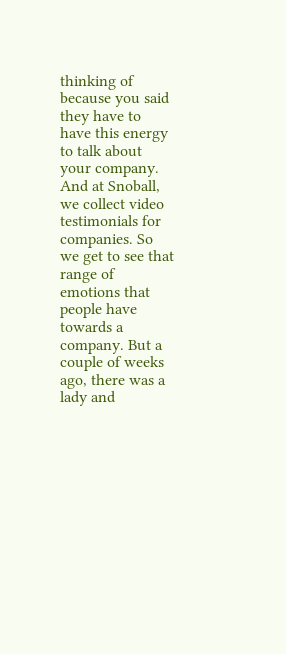thinking of because you said they have to have this energy to talk about your company. And at Snoball, we collect video testimonials for companies. So we get to see that range of emotions that people have towards a company. But a couple of weeks ago, there was a lady and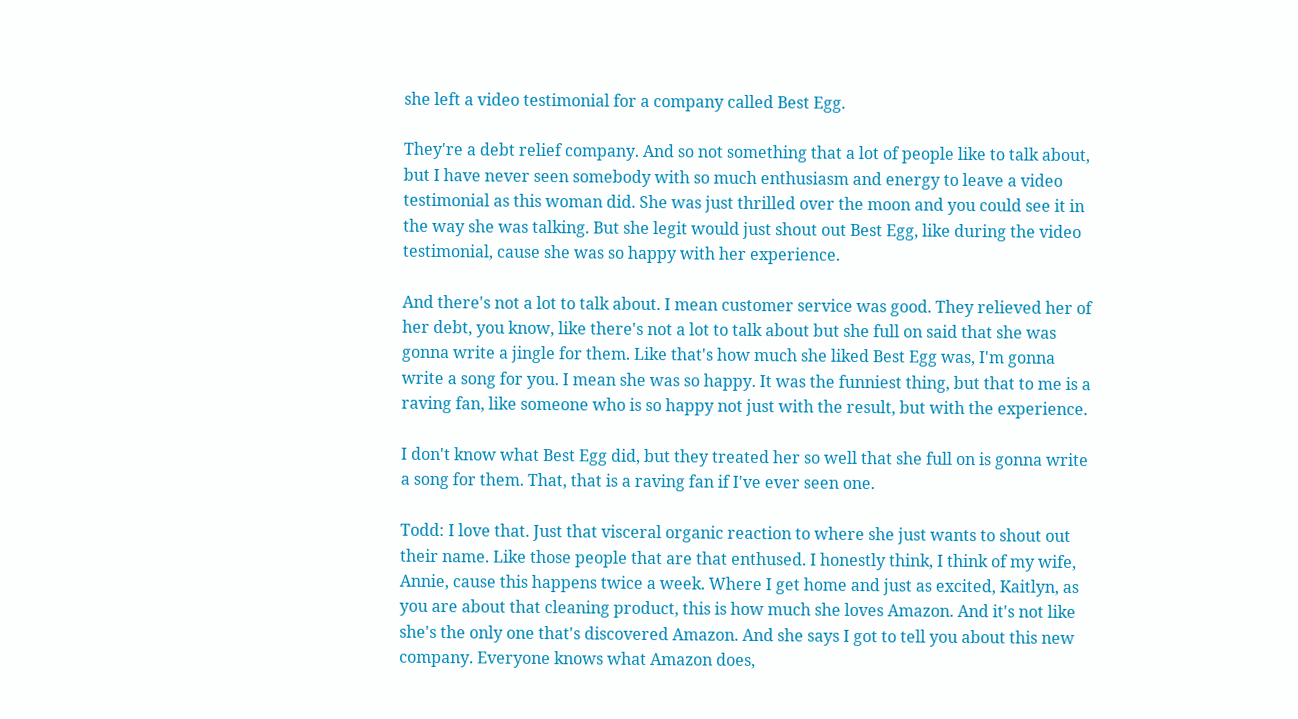she left a video testimonial for a company called Best Egg.

They're a debt relief company. And so not something that a lot of people like to talk about, but I have never seen somebody with so much enthusiasm and energy to leave a video testimonial as this woman did. She was just thrilled over the moon and you could see it in the way she was talking. But she legit would just shout out Best Egg, like during the video testimonial, cause she was so happy with her experience.

And there's not a lot to talk about. I mean customer service was good. They relieved her of her debt, you know, like there's not a lot to talk about but she full on said that she was gonna write a jingle for them. Like that's how much she liked Best Egg was, I'm gonna write a song for you. I mean she was so happy. It was the funniest thing, but that to me is a raving fan, like someone who is so happy not just with the result, but with the experience.

I don't know what Best Egg did, but they treated her so well that she full on is gonna write a song for them. That, that is a raving fan if I've ever seen one.

Todd: I love that. Just that visceral organic reaction to where she just wants to shout out their name. Like those people that are that enthused. I honestly think, I think of my wife, Annie, cause this happens twice a week. Where I get home and just as excited, Kaitlyn, as you are about that cleaning product, this is how much she loves Amazon. And it's not like she's the only one that's discovered Amazon. And she says I got to tell you about this new company. Everyone knows what Amazon does,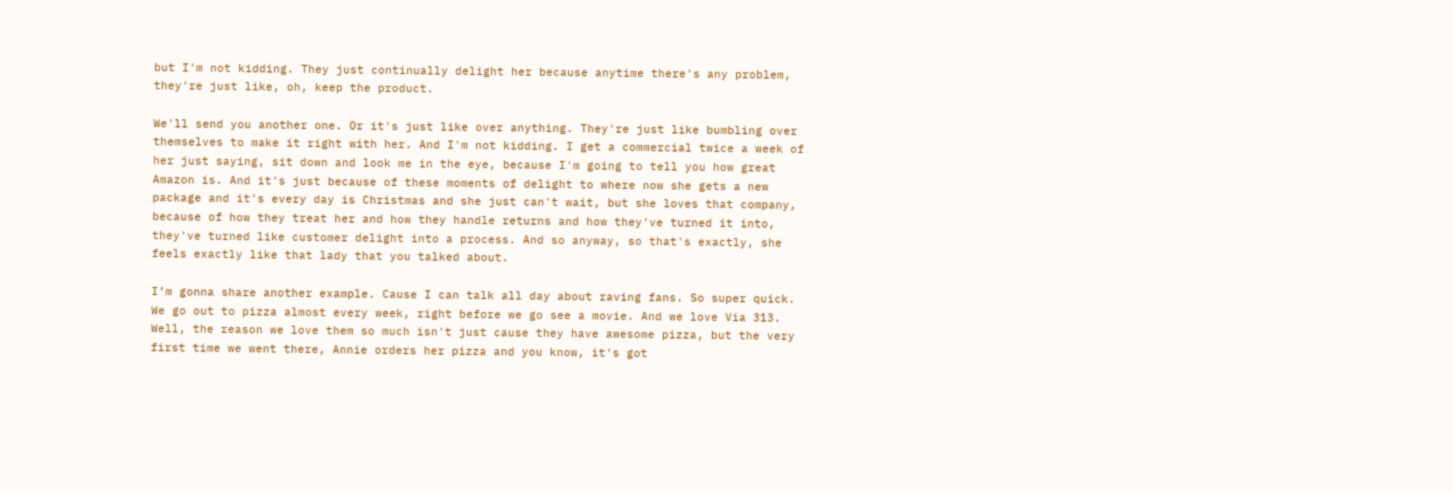but I'm not kidding. They just continually delight her because anytime there's any problem, they're just like, oh, keep the product.

We'll send you another one. Or it's just like over anything. They're just like bumbling over themselves to make it right with her. And I'm not kidding. I get a commercial twice a week of her just saying, sit down and look me in the eye, because I'm going to tell you how great Amazon is. And it's just because of these moments of delight to where now she gets a new package and it's every day is Christmas and she just can't wait, but she loves that company, because of how they treat her and how they handle returns and how they've turned it into, they've turned like customer delight into a process. And so anyway, so that's exactly, she feels exactly like that lady that you talked about.

I’m gonna share another example. Cause I can talk all day about raving fans. So super quick. We go out to pizza almost every week, right before we go see a movie. And we love Via 313. Well, the reason we love them so much isn't just cause they have awesome pizza, but the very first time we went there, Annie orders her pizza and you know, it's got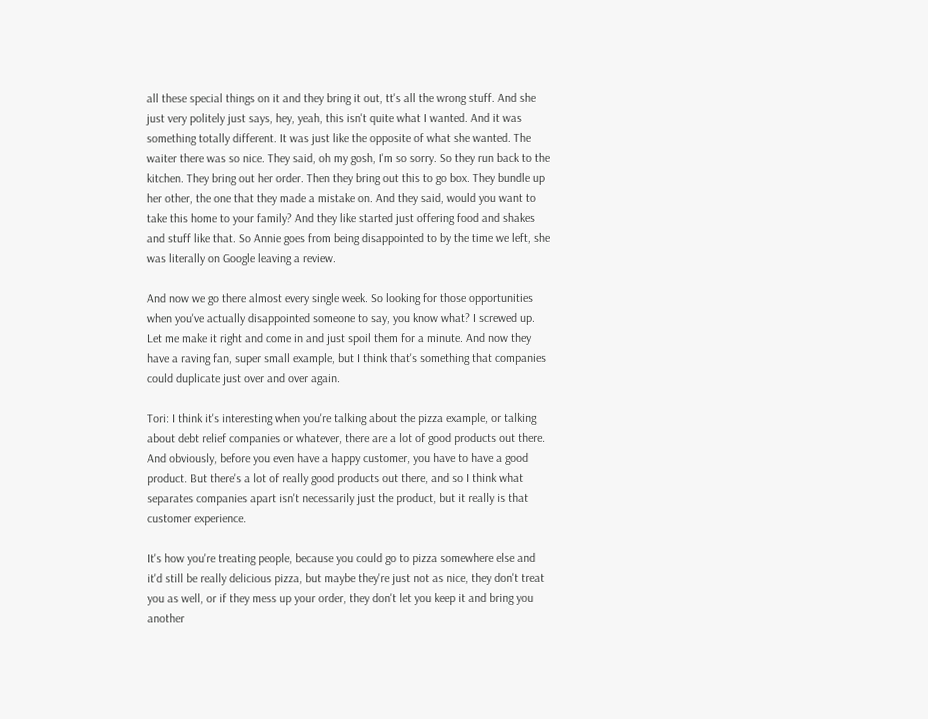all these special things on it and they bring it out, tt's all the wrong stuff. And she just very politely just says, hey, yeah, this isn't quite what I wanted. And it was something totally different. It was just like the opposite of what she wanted. The waiter there was so nice. They said, oh my gosh, I'm so sorry. So they run back to the kitchen. They bring out her order. Then they bring out this to go box. They bundle up her other, the one that they made a mistake on. And they said, would you want to take this home to your family? And they like started just offering food and shakes and stuff like that. So Annie goes from being disappointed to by the time we left, she was literally on Google leaving a review.

And now we go there almost every single week. So looking for those opportunities when you've actually disappointed someone to say, you know what? I screwed up. Let me make it right and come in and just spoil them for a minute. And now they have a raving fan, super small example, but I think that's something that companies could duplicate just over and over again.

Tori: I think it's interesting when you're talking about the pizza example, or talking about debt relief companies or whatever, there are a lot of good products out there. And obviously, before you even have a happy customer, you have to have a good product. But there's a lot of really good products out there, and so I think what separates companies apart isn't necessarily just the product, but it really is that customer experience.

It's how you're treating people, because you could go to pizza somewhere else and it'd still be really delicious pizza, but maybe they're just not as nice, they don't treat you as well, or if they mess up your order, they don't let you keep it and bring you another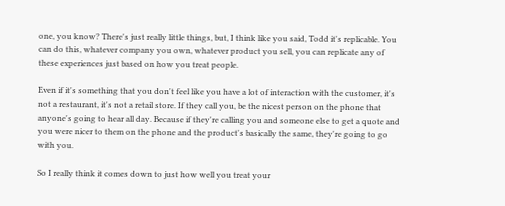one, you know? There's just really little things, but, I think like you said, Todd it's replicable. You can do this, whatever company you own, whatever product you sell, you can replicate any of these experiences just based on how you treat people.

Even if it's something that you don't feel like you have a lot of interaction with the customer, it's not a restaurant, it's not a retail store. If they call you, be the nicest person on the phone that anyone's going to hear all day. Because if they're calling you and someone else to get a quote and you were nicer to them on the phone and the product's basically the same, they're going to go with you.

So I really think it comes down to just how well you treat your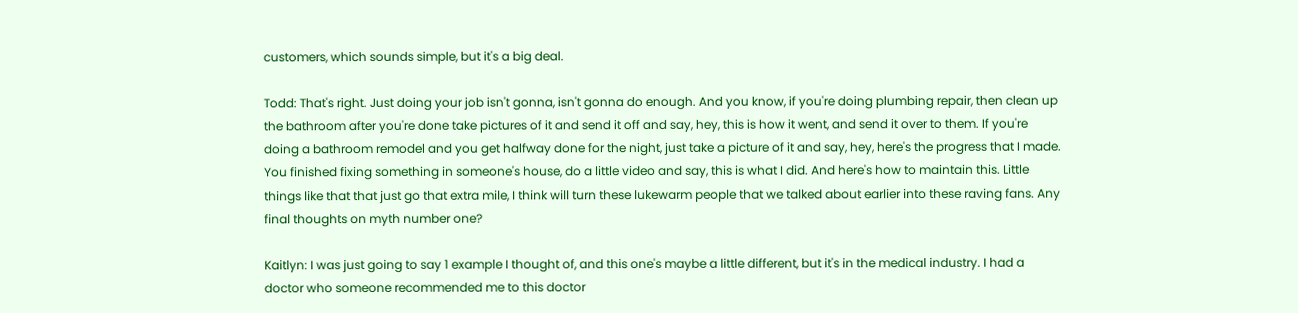customers, which sounds simple, but it's a big deal.

Todd: That's right. Just doing your job isn't gonna, isn't gonna do enough. And you know, if you're doing plumbing repair, then clean up the bathroom after you're done take pictures of it and send it off and say, hey, this is how it went, and send it over to them. If you're doing a bathroom remodel and you get halfway done for the night, just take a picture of it and say, hey, here's the progress that I made. You finished fixing something in someone's house, do a little video and say, this is what I did. And here's how to maintain this. Little things like that that just go that extra mile, I think will turn these lukewarm people that we talked about earlier into these raving fans. Any final thoughts on myth number one?

Kaitlyn: I was just going to say 1 example I thought of, and this one's maybe a little different, but it's in the medical industry. I had a doctor who someone recommended me to this doctor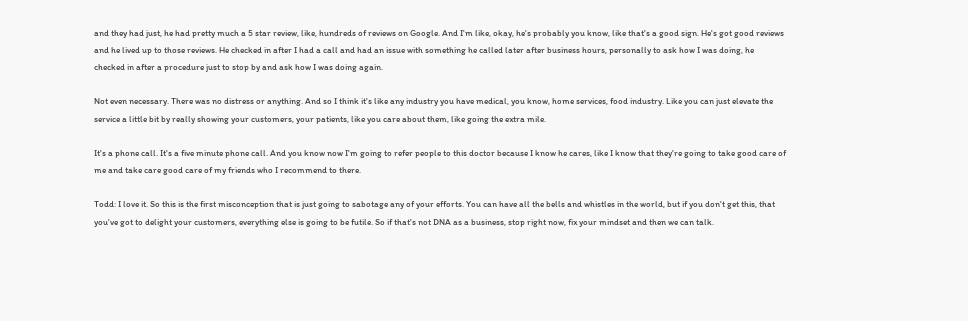and they had just, he had pretty much a 5 star review, like, hundreds of reviews on Google. And I'm like, okay, he's probably you know, like that's a good sign. He's got good reviews and he lived up to those reviews. He checked in after I had a call and had an issue with something he called later after business hours, personally to ask how I was doing, he checked in after a procedure just to stop by and ask how I was doing again.

Not even necessary. There was no distress or anything. And so I think it's like any industry you have medical, you know, home services, food industry. Like you can just elevate the service a little bit by really showing your customers, your patients, like you care about them, like going the extra mile.

It's a phone call. It's a five minute phone call. And you know now I'm going to refer people to this doctor because I know he cares, like I know that they're going to take good care of me and take care good care of my friends who I recommend to there.

Todd: I love it. So this is the first misconception that is just going to sabotage any of your efforts. You can have all the bells and whistles in the world, but if you don't get this, that you've got to delight your customers, everything else is going to be futile. So if that's not DNA as a business, stop right now, fix your mindset and then we can talk.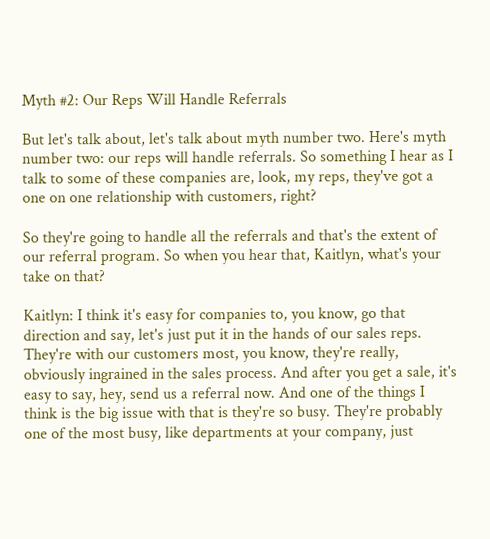Myth #2: Our Reps Will Handle Referrals

But let's talk about, let's talk about myth number two. Here's myth number two: our reps will handle referrals. So something I hear as I talk to some of these companies are, look, my reps, they've got a one on one relationship with customers, right?

So they're going to handle all the referrals and that's the extent of our referral program. So when you hear that, Kaitlyn, what's your take on that?

Kaitlyn: I think it's easy for companies to, you know, go that direction and say, let's just put it in the hands of our sales reps. They're with our customers most, you know, they're really, obviously ingrained in the sales process. And after you get a sale, it's easy to say, hey, send us a referral now. And one of the things I think is the big issue with that is they're so busy. They're probably one of the most busy, like departments at your company, just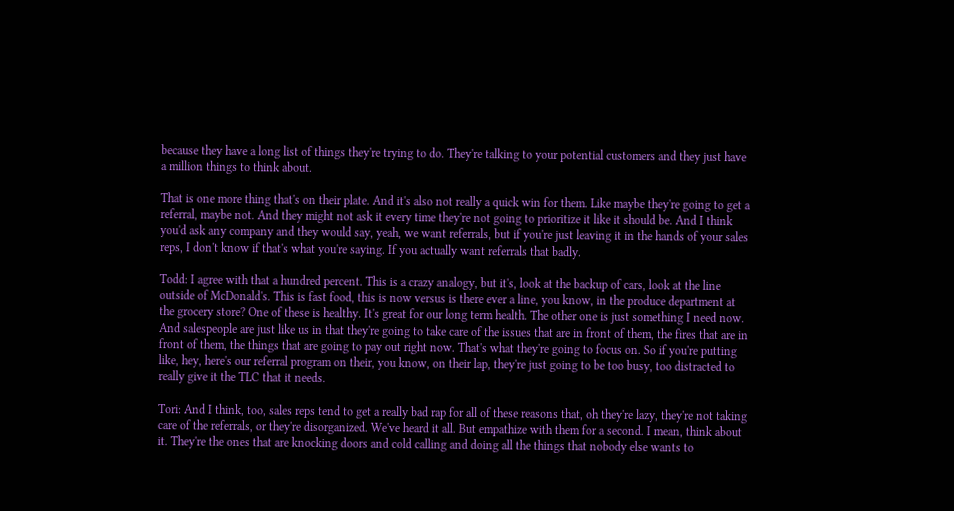because they have a long list of things they're trying to do. They're talking to your potential customers and they just have a million things to think about.

That is one more thing that's on their plate. And it's also not really a quick win for them. Like maybe they're going to get a referral, maybe not. And they might not ask it every time they're not going to prioritize it like it should be. And I think you'd ask any company and they would say, yeah, we want referrals, but if you're just leaving it in the hands of your sales reps, I don't know if that's what you're saying. If you actually want referrals that badly.

Todd: I agree with that a hundred percent. This is a crazy analogy, but it's, look at the backup of cars, look at the line outside of McDonald's. This is fast food, this is now versus is there ever a line, you know, in the produce department at the grocery store? One of these is healthy. It's great for our long term health. The other one is just something I need now. And salespeople are just like us in that they're going to take care of the issues that are in front of them, the fires that are in front of them, the things that are going to pay out right now. That's what they're going to focus on. So if you're putting like, hey, here's our referral program on their, you know, on their lap, they're just going to be too busy, too distracted to really give it the TLC that it needs.

Tori: And I think, too, sales reps tend to get a really bad rap for all of these reasons that, oh they're lazy, they're not taking care of the referrals, or they're disorganized. We've heard it all. But empathize with them for a second. I mean, think about it. They're the ones that are knocking doors and cold calling and doing all the things that nobody else wants to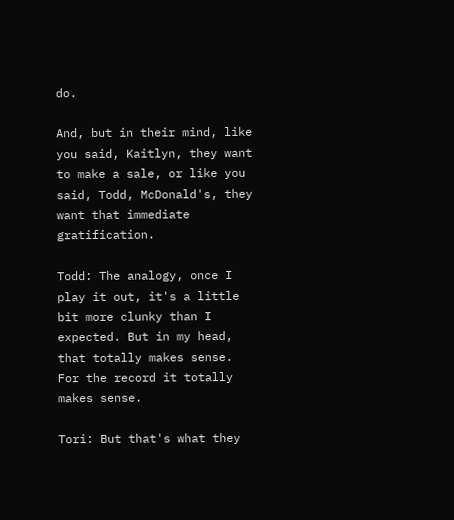do.

And, but in their mind, like you said, Kaitlyn, they want to make a sale, or like you said, Todd, McDonald's, they want that immediate gratification.

Todd: The analogy, once I play it out, it's a little bit more clunky than I expected. But in my head, that totally makes sense. For the record it totally makes sense.

Tori: But that's what they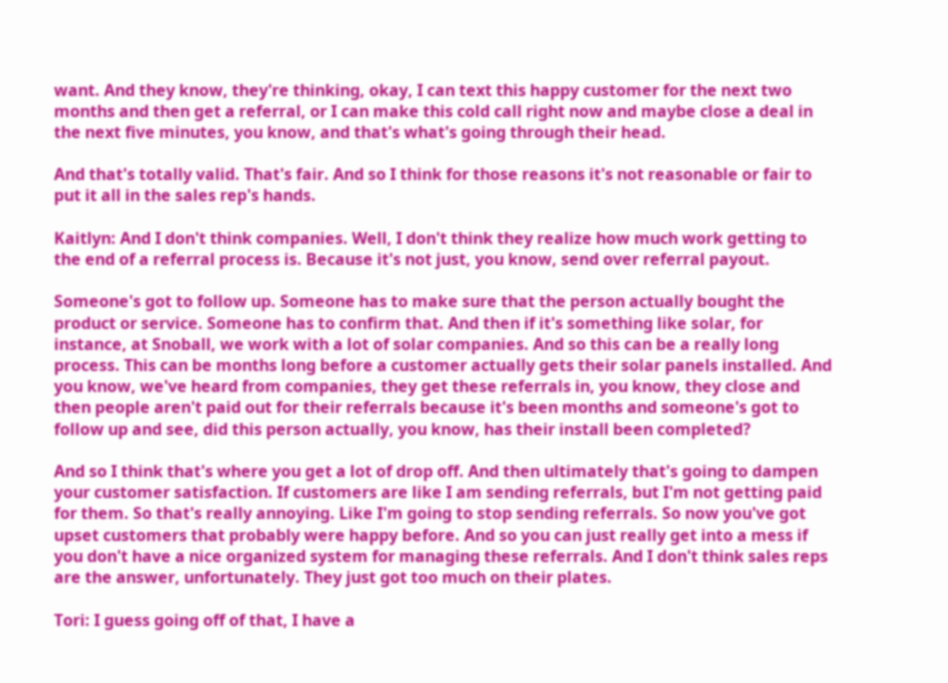want. And they know, they're thinking, okay, I can text this happy customer for the next two months and then get a referral, or I can make this cold call right now and maybe close a deal in the next five minutes, you know, and that's what's going through their head.

And that's totally valid. That's fair. And so I think for those reasons it's not reasonable or fair to put it all in the sales rep's hands.

Kaitlyn: And I don't think companies. Well, I don't think they realize how much work getting to the end of a referral process is. Because it's not just, you know, send over referral payout.

Someone's got to follow up. Someone has to make sure that the person actually bought the product or service. Someone has to confirm that. And then if it's something like solar, for instance, at Snoball, we work with a lot of solar companies. And so this can be a really long process. This can be months long before a customer actually gets their solar panels installed. And you know, we've heard from companies, they get these referrals in, you know, they close and then people aren't paid out for their referrals because it's been months and someone's got to follow up and see, did this person actually, you know, has their install been completed?

And so I think that's where you get a lot of drop off. And then ultimately that's going to dampen your customer satisfaction. If customers are like I am sending referrals, but I'm not getting paid for them. So that's really annoying. Like I'm going to stop sending referrals. So now you've got upset customers that probably were happy before. And so you can just really get into a mess if you don't have a nice organized system for managing these referrals. And I don't think sales reps are the answer, unfortunately. They just got too much on their plates.

Tori: I guess going off of that, I have a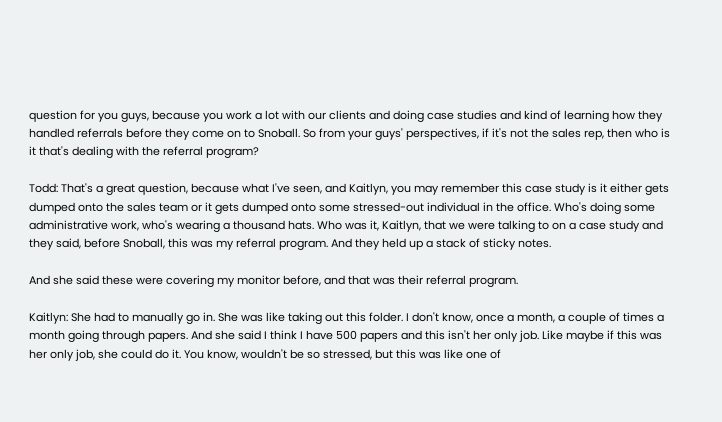question for you guys, because you work a lot with our clients and doing case studies and kind of learning how they handled referrals before they come on to Snoball. So from your guys' perspectives, if it's not the sales rep, then who is it that's dealing with the referral program?

Todd: That's a great question, because what I've seen, and Kaitlyn, you may remember this case study is it either gets dumped onto the sales team or it gets dumped onto some stressed-out individual in the office. Who's doing some administrative work, who's wearing a thousand hats. Who was it, Kaitlyn, that we were talking to on a case study and they said, before Snoball, this was my referral program. And they held up a stack of sticky notes.

And she said these were covering my monitor before, and that was their referral program.

Kaitlyn: She had to manually go in. She was like taking out this folder. I don't know, once a month, a couple of times a month going through papers. And she said I think I have 500 papers and this isn't her only job. Like maybe if this was her only job, she could do it. You know, wouldn't be so stressed, but this was like one of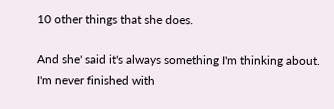10 other things that she does.

And she' said it's always something I'm thinking about. I'm never finished with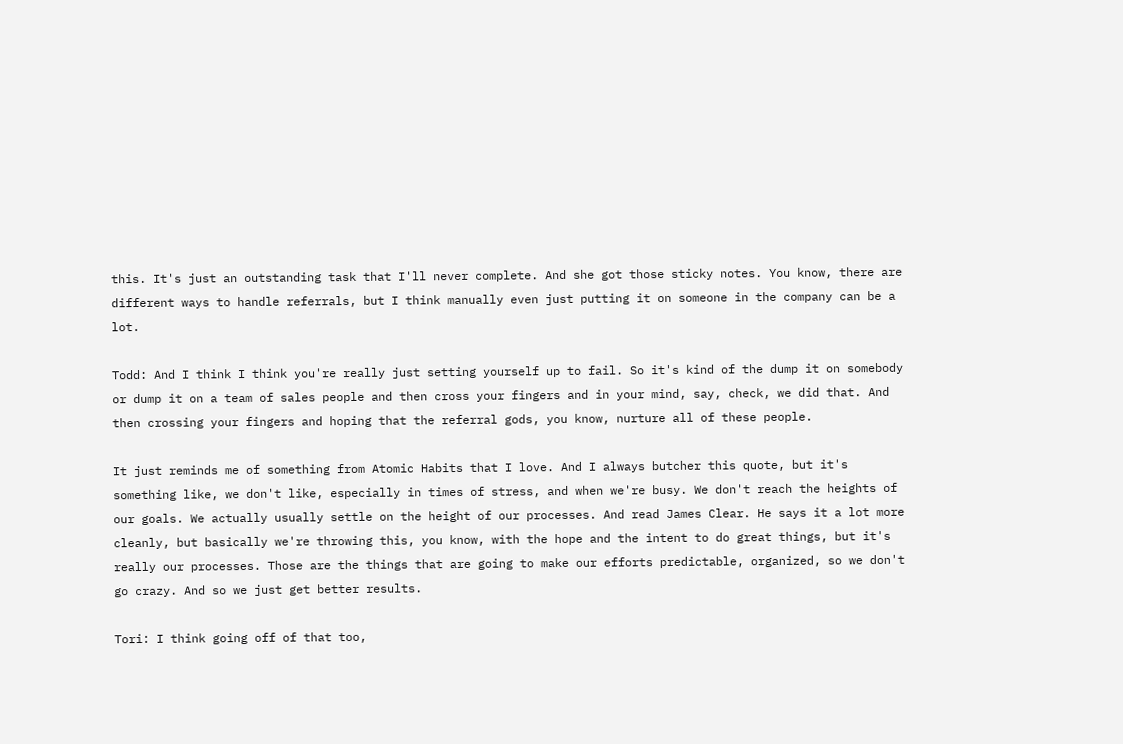this. It's just an outstanding task that I'll never complete. And she got those sticky notes. You know, there are different ways to handle referrals, but I think manually even just putting it on someone in the company can be a lot.

Todd: And I think I think you're really just setting yourself up to fail. So it's kind of the dump it on somebody or dump it on a team of sales people and then cross your fingers and in your mind, say, check, we did that. And then crossing your fingers and hoping that the referral gods, you know, nurture all of these people.

It just reminds me of something from Atomic Habits that I love. And I always butcher this quote, but it's something like, we don't like, especially in times of stress, and when we're busy. We don't reach the heights of our goals. We actually usually settle on the height of our processes. And read James Clear. He says it a lot more cleanly, but basically we're throwing this, you know, with the hope and the intent to do great things, but it's really our processes. Those are the things that are going to make our efforts predictable, organized, so we don't go crazy. And so we just get better results.

Tori: I think going off of that too,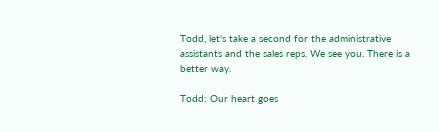Todd, let's take a second for the administrative assistants and the sales reps. We see you. There is a better way.

Todd: Our heart goes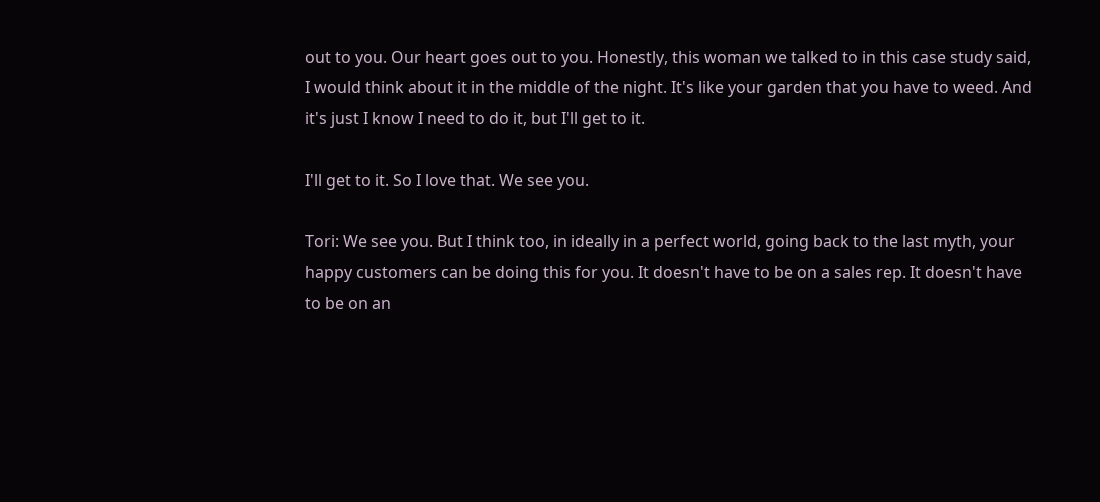out to you. Our heart goes out to you. Honestly, this woman we talked to in this case study said, I would think about it in the middle of the night. It's like your garden that you have to weed. And it's just I know I need to do it, but I'll get to it.

I'll get to it. So I love that. We see you.

Tori: We see you. But I think too, in ideally in a perfect world, going back to the last myth, your happy customers can be doing this for you. It doesn't have to be on a sales rep. It doesn't have to be on an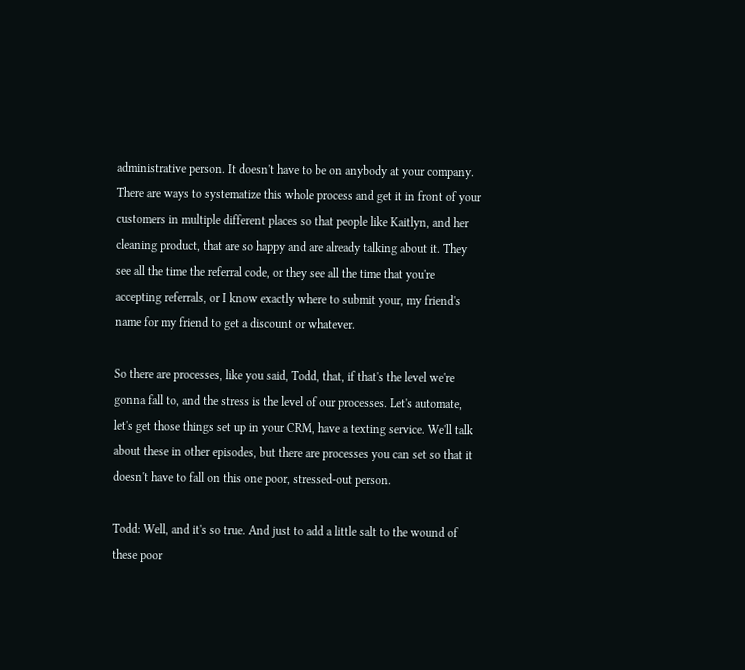administrative person. It doesn't have to be on anybody at your company. There are ways to systematize this whole process and get it in front of your customers in multiple different places so that people like Kaitlyn, and her cleaning product, that are so happy and are already talking about it. They see all the time the referral code, or they see all the time that you're accepting referrals, or I know exactly where to submit your, my friend's name for my friend to get a discount or whatever.

So there are processes, like you said, Todd, that, if that's the level we're gonna fall to, and the stress is the level of our processes. Let's automate, let's get those things set up in your CRM, have a texting service. We'll talk about these in other episodes, but there are processes you can set so that it doesn't have to fall on this one poor, stressed-out person.

Todd: Well, and it's so true. And just to add a little salt to the wound of these poor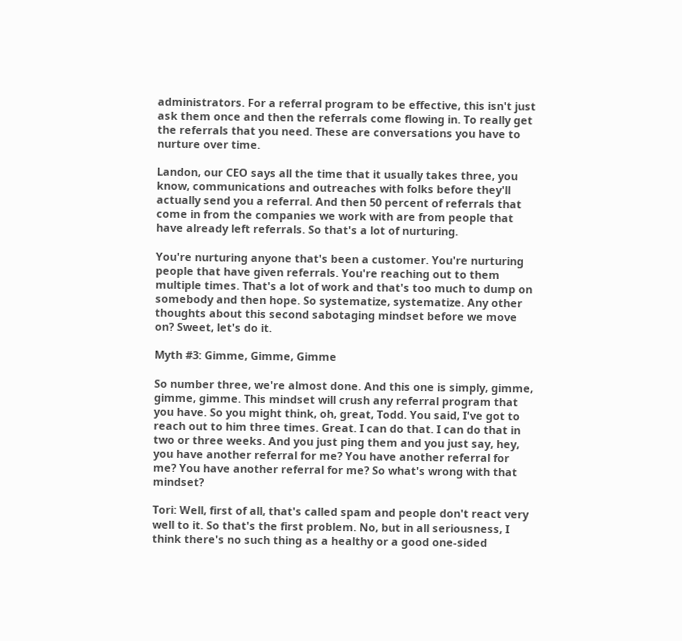administrators. For a referral program to be effective, this isn't just ask them once and then the referrals come flowing in. To really get the referrals that you need. These are conversations you have to nurture over time.

Landon, our CEO says all the time that it usually takes three, you know, communications and outreaches with folks before they'll actually send you a referral. And then 50 percent of referrals that come in from the companies we work with are from people that have already left referrals. So that's a lot of nurturing.

You're nurturing anyone that's been a customer. You're nurturing people that have given referrals. You're reaching out to them multiple times. That's a lot of work and that's too much to dump on somebody and then hope. So systematize, systematize. Any other thoughts about this second sabotaging mindset before we move on? Sweet, let's do it.

Myth #3: Gimme, Gimme, Gimme

So number three, we're almost done. And this one is simply, gimme, gimme, gimme. This mindset will crush any referral program that you have. So you might think, oh, great, Todd. You said, I've got to reach out to him three times. Great. I can do that. I can do that in two or three weeks. And you just ping them and you just say, hey, you have another referral for me? You have another referral for me? You have another referral for me? So what's wrong with that mindset?

Tori: Well, first of all, that's called spam and people don't react very well to it. So that's the first problem. No, but in all seriousness, I think there's no such thing as a healthy or a good one-sided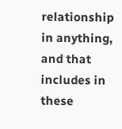relationship in anything, and that includes in these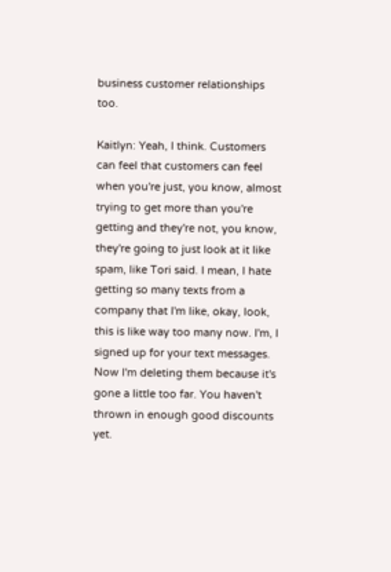business customer relationships too.

Kaitlyn: Yeah, I think. Customers can feel that customers can feel when you're just, you know, almost trying to get more than you're getting and they're not, you know, they're going to just look at it like spam, like Tori said. I mean, I hate getting so many texts from a company that I'm like, okay, look, this is like way too many now. I'm, I signed up for your text messages. Now I'm deleting them because it's gone a little too far. You haven't thrown in enough good discounts yet.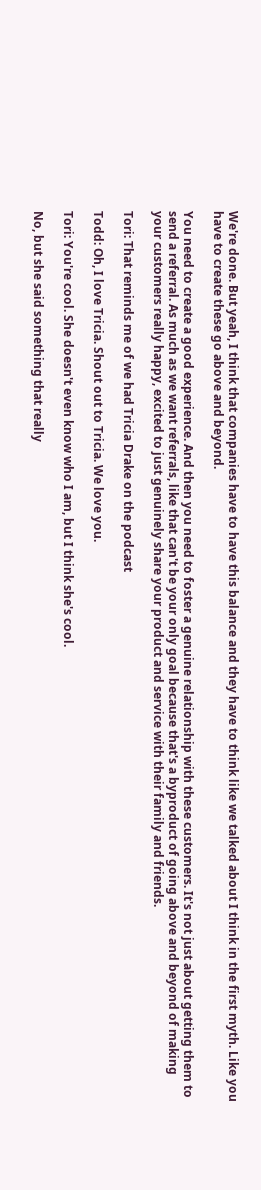We're done. But yeah, I think that companies have to have this balance and they have to think like we talked about I think in the first myth. Like you have to create these go above and beyond.

You need to create a good experience. And then you need to foster a genuine relationship with these customers. It's not just about getting them to send a referral. As much as we want referrals, like that can't be your only goal because that's a byproduct of going above and beyond of making your customers really happy, excited to just genuinely share your product and service with their family and friends.

Tori: That reminds me of we had Tricia Drake on the podcast

Todd: Oh, I love Tricia. Shout out to Tricia. We love you.

Tori: You're cool. She doesn't even know who I am, but I think she's cool.

No, but she said something that really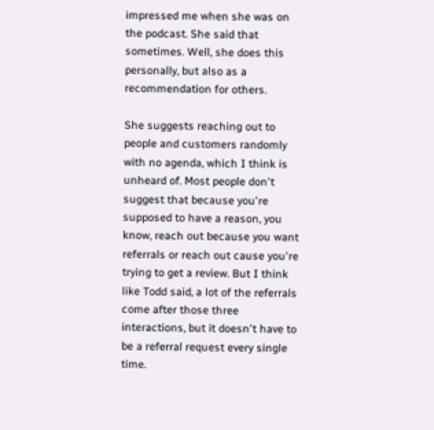impressed me when she was on the podcast. She said that sometimes. Well, she does this personally, but also as a recommendation for others.

She suggests reaching out to people and customers randomly with no agenda, which I think is unheard of. Most people don't suggest that because you're supposed to have a reason, you know, reach out because you want referrals or reach out cause you're trying to get a review. But I think like Todd said, a lot of the referrals come after those three interactions, but it doesn't have to be a referral request every single time.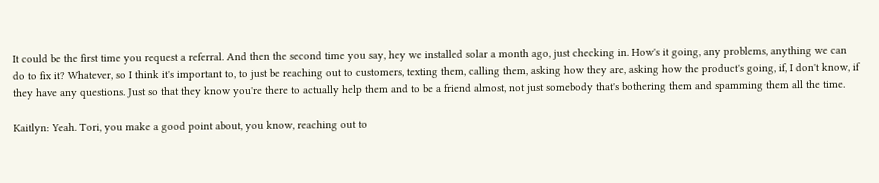It could be the first time you request a referral. And then the second time you say, hey we installed solar a month ago, just checking in. How's it going, any problems, anything we can do to fix it? Whatever, so I think it's important to, to just be reaching out to customers, texting them, calling them, asking how they are, asking how the product's going, if, I don't know, if they have any questions. Just so that they know you're there to actually help them and to be a friend almost, not just somebody that's bothering them and spamming them all the time.

Kaitlyn: Yeah. Tori, you make a good point about, you know, reaching out to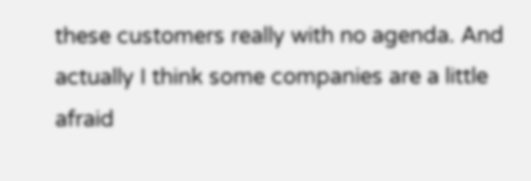these customers really with no agenda. And actually I think some companies are a little afraid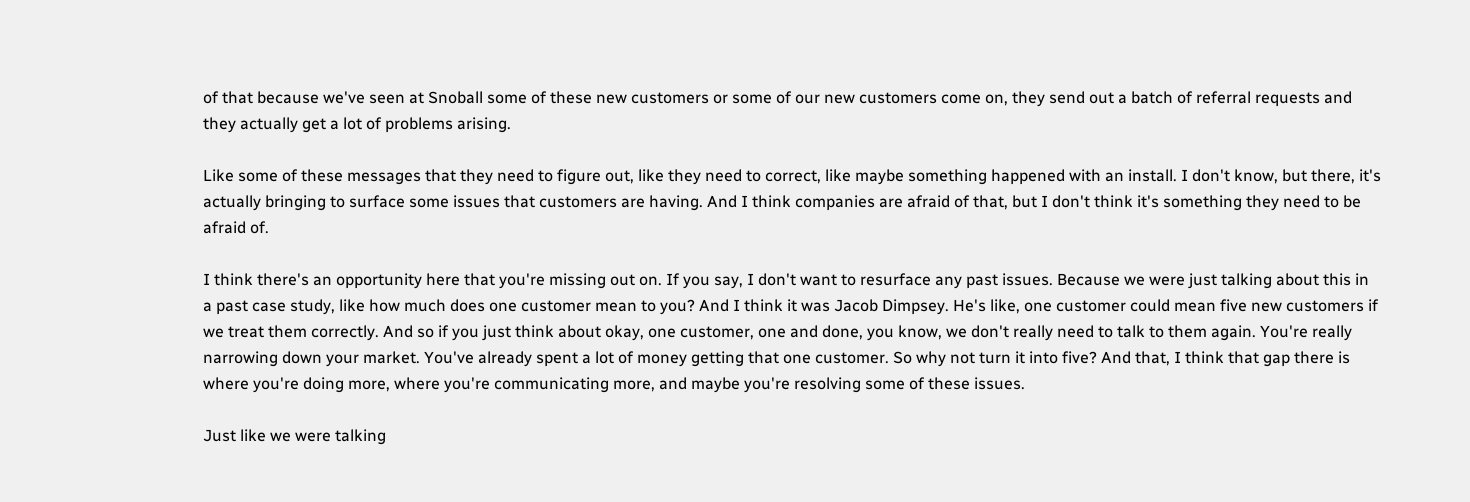of that because we've seen at Snoball some of these new customers or some of our new customers come on, they send out a batch of referral requests and they actually get a lot of problems arising.

Like some of these messages that they need to figure out, like they need to correct, like maybe something happened with an install. I don't know, but there, it's actually bringing to surface some issues that customers are having. And I think companies are afraid of that, but I don't think it's something they need to be afraid of.

I think there's an opportunity here that you're missing out on. If you say, I don't want to resurface any past issues. Because we were just talking about this in a past case study, like how much does one customer mean to you? And I think it was Jacob Dimpsey. He's like, one customer could mean five new customers if we treat them correctly. And so if you just think about okay, one customer, one and done, you know, we don't really need to talk to them again. You're really narrowing down your market. You've already spent a lot of money getting that one customer. So why not turn it into five? And that, I think that gap there is where you're doing more, where you're communicating more, and maybe you're resolving some of these issues.

Just like we were talking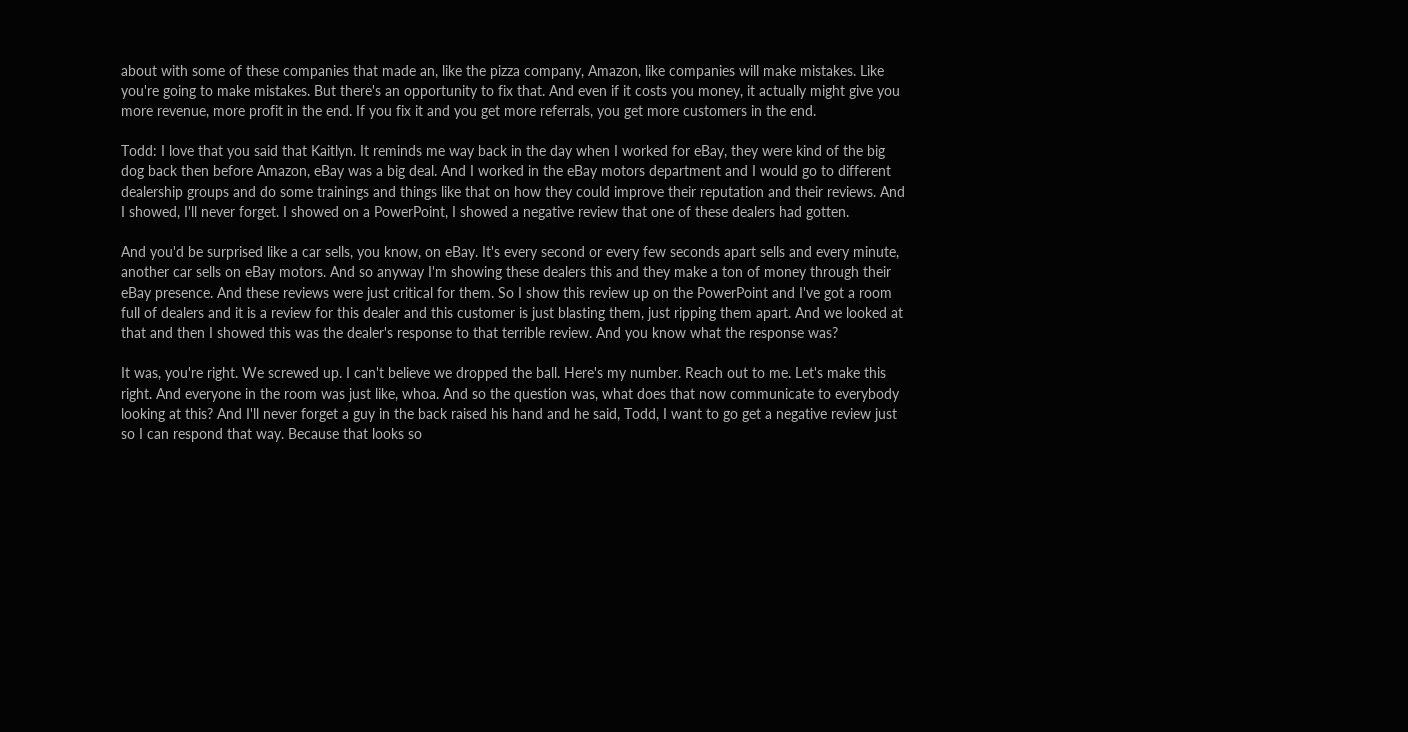about with some of these companies that made an, like the pizza company, Amazon, like companies will make mistakes. Like you're going to make mistakes. But there's an opportunity to fix that. And even if it costs you money, it actually might give you more revenue, more profit in the end. If you fix it and you get more referrals, you get more customers in the end.

Todd: I love that you said that Kaitlyn. It reminds me way back in the day when I worked for eBay, they were kind of the big dog back then before Amazon, eBay was a big deal. And I worked in the eBay motors department and I would go to different dealership groups and do some trainings and things like that on how they could improve their reputation and their reviews. And I showed, I'll never forget. I showed on a PowerPoint, I showed a negative review that one of these dealers had gotten.

And you'd be surprised like a car sells, you know, on eBay. It's every second or every few seconds apart sells and every minute, another car sells on eBay motors. And so anyway I'm showing these dealers this and they make a ton of money through their eBay presence. And these reviews were just critical for them. So I show this review up on the PowerPoint and I've got a room full of dealers and it is a review for this dealer and this customer is just blasting them, just ripping them apart. And we looked at that and then I showed this was the dealer's response to that terrible review. And you know what the response was?

It was, you're right. We screwed up. I can't believe we dropped the ball. Here's my number. Reach out to me. Let's make this right. And everyone in the room was just like, whoa. And so the question was, what does that now communicate to everybody looking at this? And I'll never forget a guy in the back raised his hand and he said, Todd, I want to go get a negative review just so I can respond that way. Because that looks so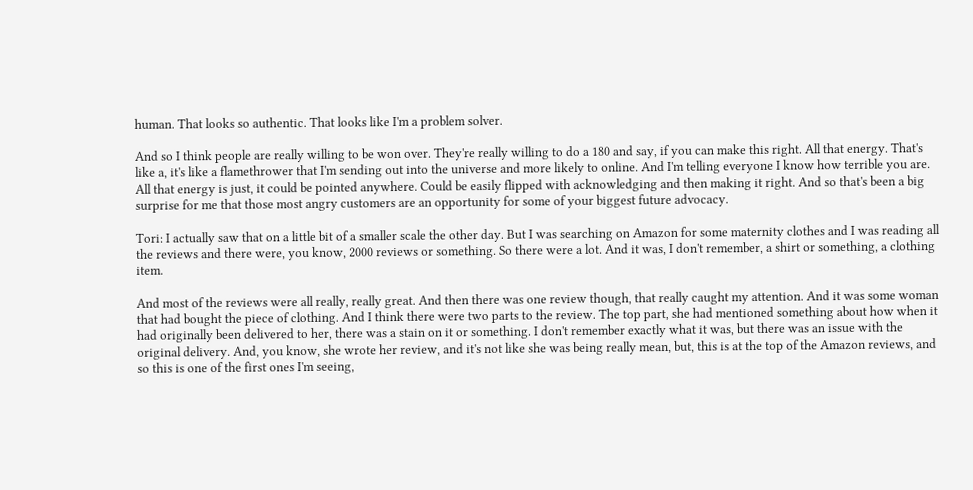human. That looks so authentic. That looks like I'm a problem solver.

And so I think people are really willing to be won over. They're really willing to do a 180 and say, if you can make this right. All that energy. That's like a, it's like a flamethrower that I'm sending out into the universe and more likely to online. And I'm telling everyone I know how terrible you are. All that energy is just, it could be pointed anywhere. Could be easily flipped with acknowledging and then making it right. And so that's been a big surprise for me that those most angry customers are an opportunity for some of your biggest future advocacy.

Tori: I actually saw that on a little bit of a smaller scale the other day. But I was searching on Amazon for some maternity clothes and I was reading all the reviews and there were, you know, 2000 reviews or something. So there were a lot. And it was, I don't remember, a shirt or something, a clothing item.

And most of the reviews were all really, really great. And then there was one review though, that really caught my attention. And it was some woman that had bought the piece of clothing. And I think there were two parts to the review. The top part, she had mentioned something about how when it had originally been delivered to her, there was a stain on it or something. I don't remember exactly what it was, but there was an issue with the original delivery. And, you know, she wrote her review, and it's not like she was being really mean, but, this is at the top of the Amazon reviews, and so this is one of the first ones I'm seeing,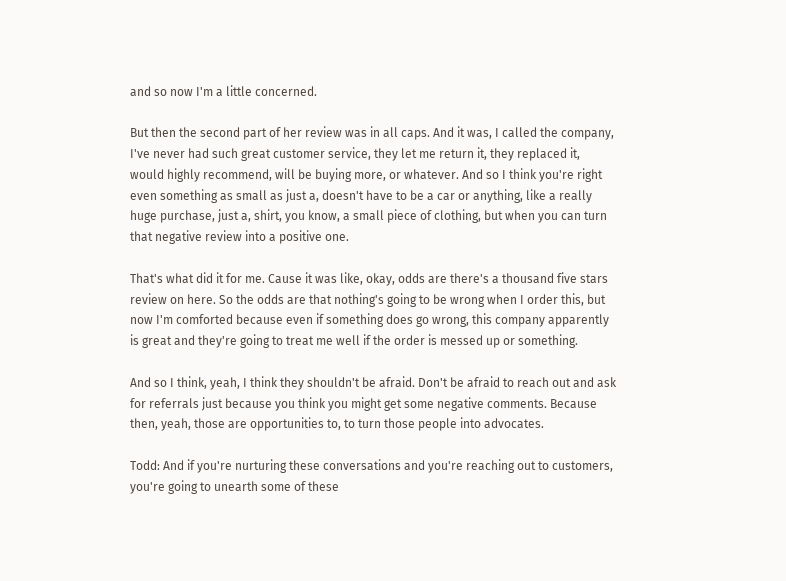and so now I'm a little concerned.

But then the second part of her review was in all caps. And it was, I called the company, I've never had such great customer service, they let me return it, they replaced it, would highly recommend, will be buying more, or whatever. And so I think you're right even something as small as just a, doesn't have to be a car or anything, like a really huge purchase, just a, shirt, you know, a small piece of clothing, but when you can turn that negative review into a positive one.

That's what did it for me. Cause it was like, okay, odds are there's a thousand five stars review on here. So the odds are that nothing's going to be wrong when I order this, but now I'm comforted because even if something does go wrong, this company apparently is great and they're going to treat me well if the order is messed up or something.

And so I think, yeah, I think they shouldn't be afraid. Don't be afraid to reach out and ask for referrals just because you think you might get some negative comments. Because then, yeah, those are opportunities to, to turn those people into advocates.

Todd: And if you're nurturing these conversations and you're reaching out to customers, you're going to unearth some of these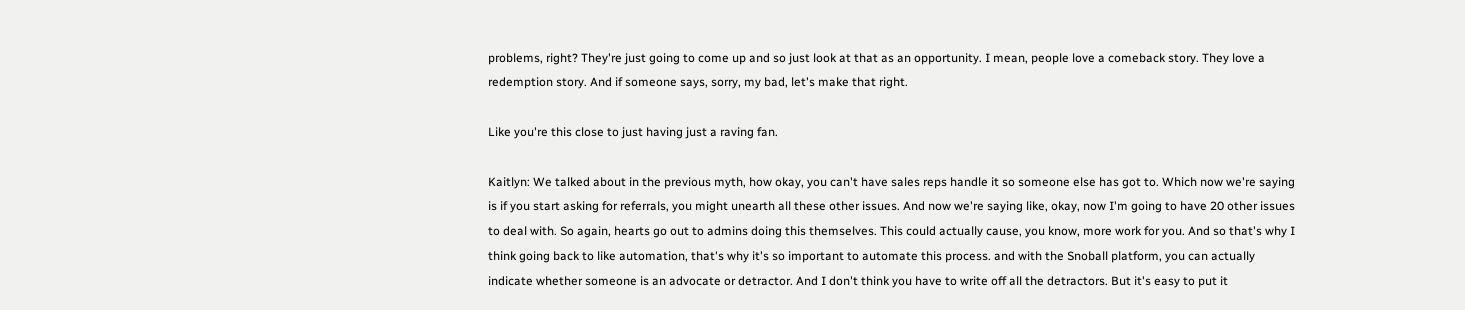problems, right? They're just going to come up and so just look at that as an opportunity. I mean, people love a comeback story. They love a redemption story. And if someone says, sorry, my bad, let's make that right.

Like you're this close to just having just a raving fan.

Kaitlyn: We talked about in the previous myth, how okay, you can't have sales reps handle it so someone else has got to. Which now we're saying is if you start asking for referrals, you might unearth all these other issues. And now we're saying like, okay, now I'm going to have 20 other issues to deal with. So again, hearts go out to admins doing this themselves. This could actually cause, you know, more work for you. And so that's why I think going back to like automation, that's why it's so important to automate this process. and with the Snoball platform, you can actually indicate whether someone is an advocate or detractor. And I don't think you have to write off all the detractors. But it's easy to put it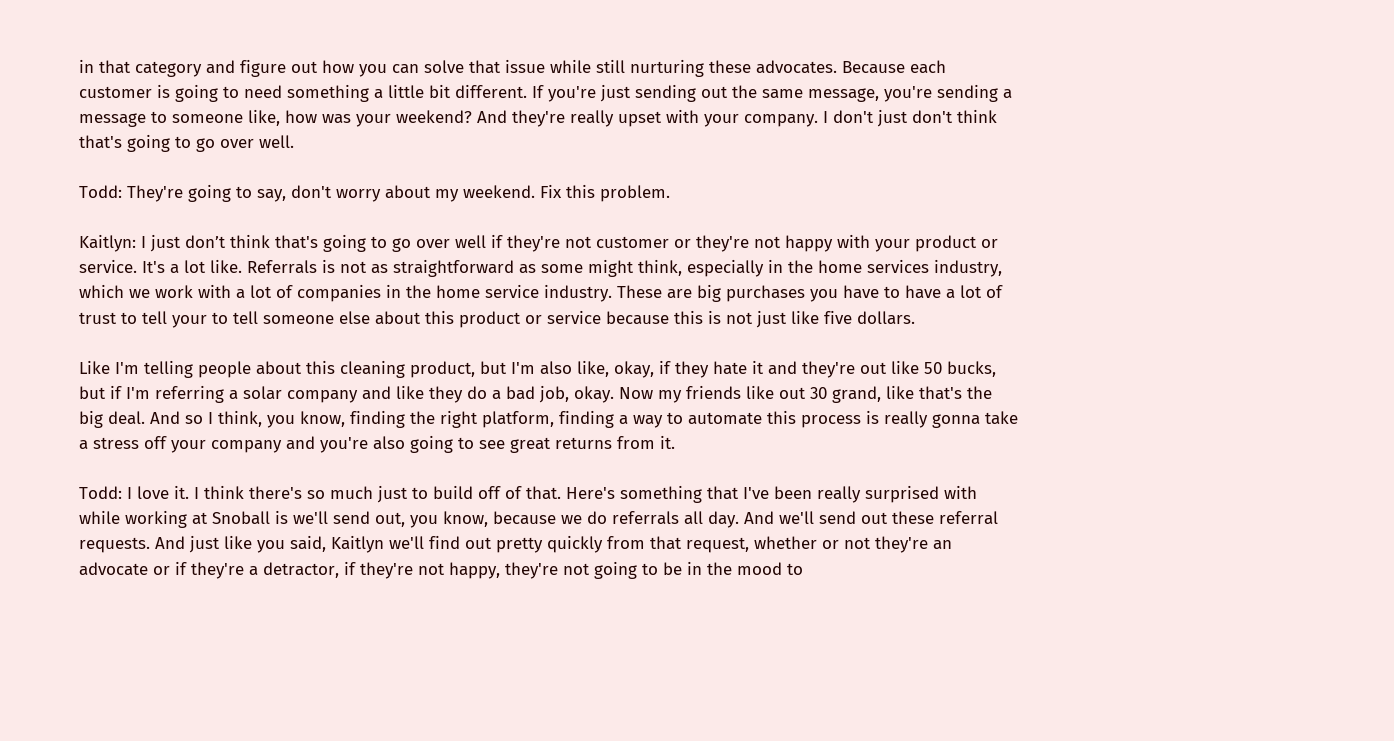in that category and figure out how you can solve that issue while still nurturing these advocates. Because each customer is going to need something a little bit different. If you're just sending out the same message, you're sending a message to someone like, how was your weekend? And they're really upset with your company. I don't just don't think that's going to go over well.

Todd: They're going to say, don't worry about my weekend. Fix this problem.

Kaitlyn: I just don’t think that's going to go over well if they're not customer or they're not happy with your product or service. It's a lot like. Referrals is not as straightforward as some might think, especially in the home services industry, which we work with a lot of companies in the home service industry. These are big purchases you have to have a lot of trust to tell your to tell someone else about this product or service because this is not just like five dollars.

Like I'm telling people about this cleaning product, but I'm also like, okay, if they hate it and they're out like 50 bucks, but if I'm referring a solar company and like they do a bad job, okay. Now my friends like out 30 grand, like that's the big deal. And so I think, you know, finding the right platform, finding a way to automate this process is really gonna take a stress off your company and you're also going to see great returns from it.

Todd: I love it. I think there's so much just to build off of that. Here's something that I've been really surprised with while working at Snoball is we'll send out, you know, because we do referrals all day. And we'll send out these referral requests. And just like you said, Kaitlyn we'll find out pretty quickly from that request, whether or not they're an advocate or if they're a detractor, if they're not happy, they're not going to be in the mood to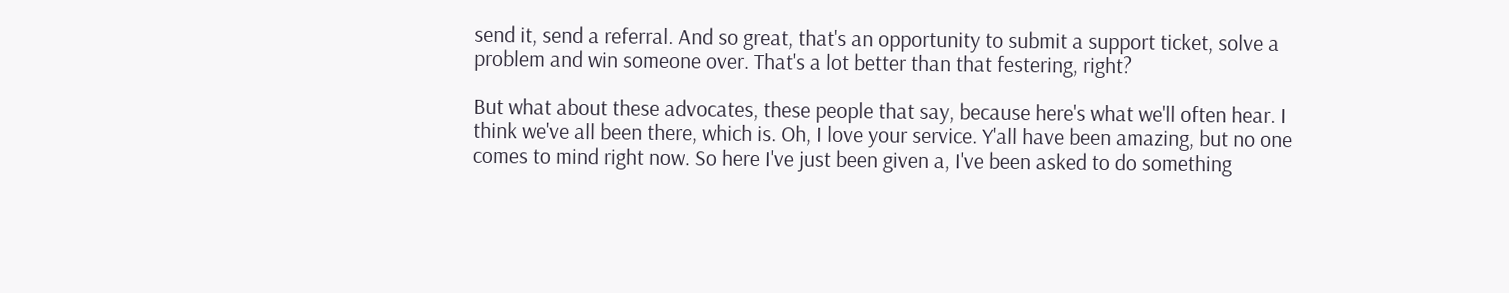send it, send a referral. And so great, that's an opportunity to submit a support ticket, solve a problem and win someone over. That's a lot better than that festering, right?

But what about these advocates, these people that say, because here's what we'll often hear. I think we've all been there, which is. Oh, I love your service. Y'all have been amazing, but no one comes to mind right now. So here I've just been given a, I've been asked to do something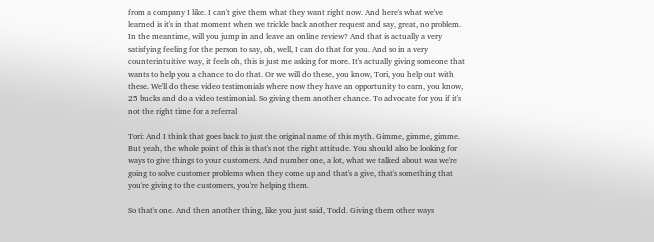from a company I like. I can't give them what they want right now. And here's what we've learned is it's in that moment when we trickle back another request and say, great, no problem. In the meantime, will you jump in and leave an online review? And that is actually a very satisfying feeling for the person to say, oh, well, I can do that for you. And so in a very counterintuitive way, it feels oh, this is just me asking for more. It's actually giving someone that wants to help you a chance to do that. Or we will do these, you know, Tori, you help out with these. We'll do these video testimonials where now they have an opportunity to earn, you know, 25 bucks and do a video testimonial. So giving them another chance. To advocate for you if it's not the right time for a referral

Tori: And I think that goes back to just the original name of this myth. Gimme, gimme, gimme. But yeah, the whole point of this is that's not the right attitude. You should also be looking for ways to give things to your customers. And number one, a lot, what we talked about was we're going to solve customer problems when they come up and that's a give, that's something that you're giving to the customers, you're helping them.

So that's one. And then another thing, like you just said, Todd. Giving them other ways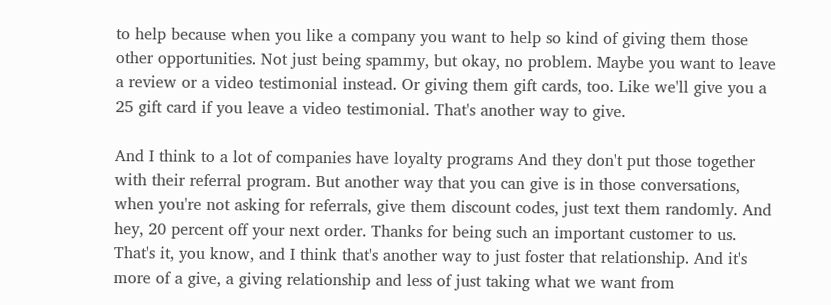to help because when you like a company you want to help so kind of giving them those other opportunities. Not just being spammy, but okay, no problem. Maybe you want to leave a review or a video testimonial instead. Or giving them gift cards, too. Like we'll give you a 25 gift card if you leave a video testimonial. That's another way to give.

And I think to a lot of companies have loyalty programs And they don't put those together with their referral program. But another way that you can give is in those conversations, when you're not asking for referrals, give them discount codes, just text them randomly. And hey, 20 percent off your next order. Thanks for being such an important customer to us. That's it, you know, and I think that's another way to just foster that relationship. And it's more of a give, a giving relationship and less of just taking what we want from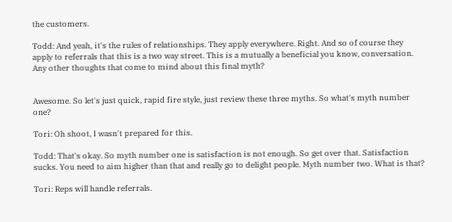the customers.

Todd: And yeah, it's the rules of relationships. They apply everywhere. Right. And so of course they apply to referrals that this is a two way street. This is a mutually a beneficial you know, conversation. Any other thoughts that come to mind about this final myth?


Awesome. So let's just quick, rapid fire style, just review these three myths. So what's myth number one?

Tori: Oh shoot, I wasn't prepared for this.

Todd: That's okay. So myth number one is satisfaction is not enough. So get over that. Satisfaction sucks. You need to aim higher than that and really go to delight people. Myth number two. What is that?

Tori: Reps will handle referrals.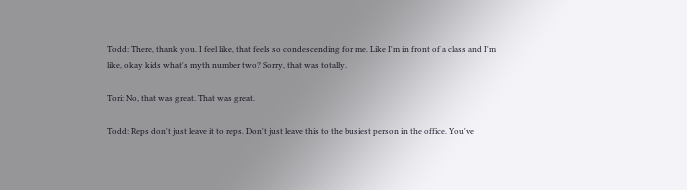Todd: There, thank you. I feel like, that feels so condescending for me. Like I'm in front of a class and I'm like, okay kids what's myth number two? Sorry, that was totally.

Tori: No, that was great. That was great.

Todd: Reps don't just leave it to reps. Don't just leave this to the busiest person in the office. You've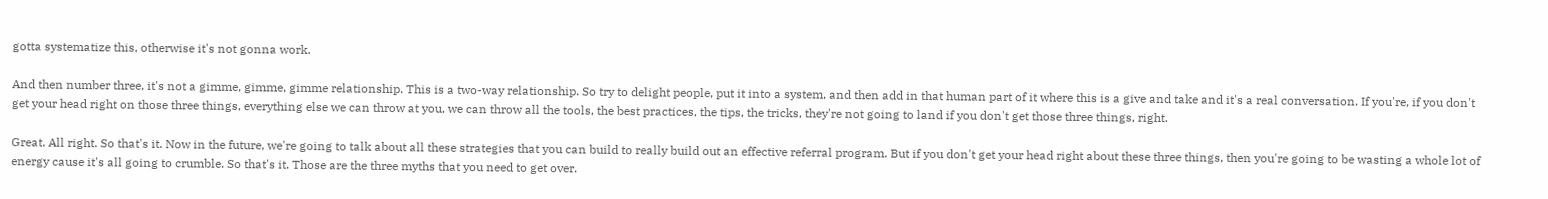gotta systematize this, otherwise it's not gonna work.

And then number three, it's not a gimme, gimme, gimme relationship. This is a two-way relationship. So try to delight people, put it into a system, and then add in that human part of it where this is a give and take and it's a real conversation. If you're, if you don't get your head right on those three things, everything else we can throw at you, we can throw all the tools, the best practices, the tips, the tricks, they're not going to land if you don't get those three things, right.

Great. All right. So that's it. Now in the future, we're going to talk about all these strategies that you can build to really build out an effective referral program. But if you don't get your head right about these three things, then you're going to be wasting a whole lot of energy cause it's all going to crumble. So that's it. Those are the three myths that you need to get over.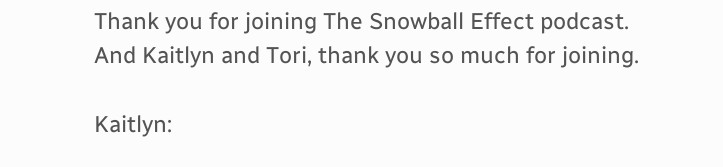Thank you for joining The Snowball Effect podcast. And Kaitlyn and Tori, thank you so much for joining.

Kaitlyn: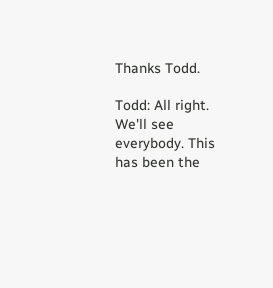Thanks Todd.

Todd: All right. We'll see everybody. This has been the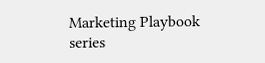Marketing Playbook series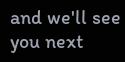and we'll see you next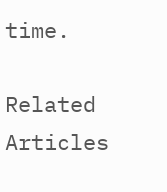time.

Related Articles